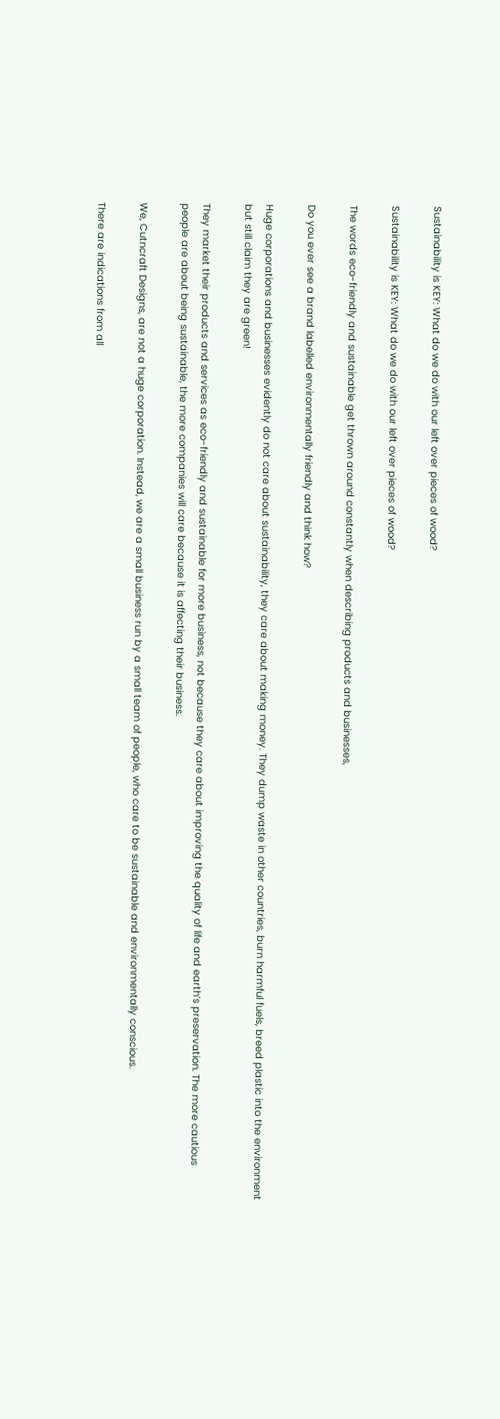Sustainability is KEY: What do we do with our left over pieces of wood?

Sustainability is KEY: What do we do with our left over pieces of wood?

The words eco-friendly and sustainable get thrown around constantly when describing products and businesses,

Do you ever see a brand labelled environmentally friendly and think how?

Huge corporations and businesses evidently do not care about sustainability, they care about making money. They dump waste in other countries, burn harmful fuels, breed plastic into the environment but still claim they are green!

They market their products and services as eco-friendly and sustainable for more business, not because they care about improving the quality of life and earth’s preservation. The more cautious people are about being sustainable, the more companies will care because it is affecting their business.

We, Cutncraft Designs, are not a huge corporation. Instead, we are a small business run by a small team of people, who care to be sustainable and environmentally conscious.

There are indications from all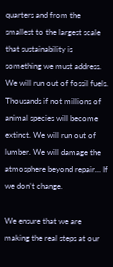quarters and from the smallest to the largest scale that sustainability is something we must address. We will run out of fossil fuels. Thousands if not millions of animal species will become extinct. We will run out of lumber. We will damage the atmosphere beyond repair… If we don’t change.

We ensure that we are making the real steps at our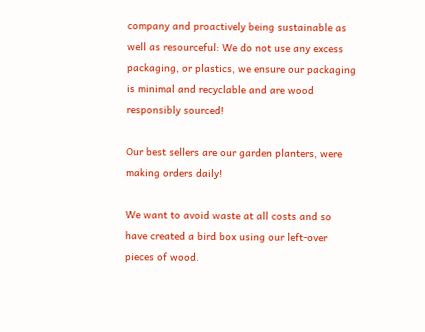company and proactively being sustainable as well as resourceful: We do not use any excess packaging, or plastics, we ensure our packaging is minimal and recyclable and are wood responsibly sourced!

Our best sellers are our garden planters, were making orders daily!

We want to avoid waste at all costs and so have created a bird box using our left-over pieces of wood.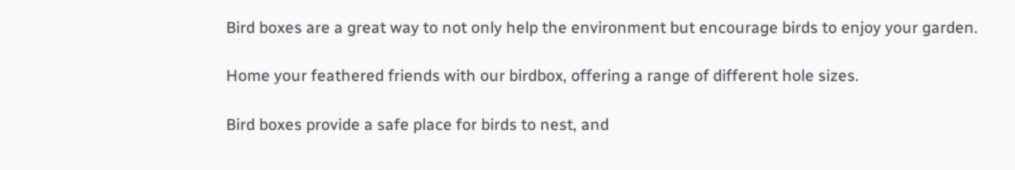Bird boxes are a great way to not only help the environment but encourage birds to enjoy your garden.

Home your feathered friends with our birdbox, offering a range of different hole sizes.

Bird boxes provide a safe place for birds to nest, and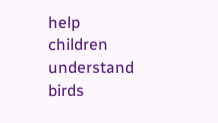help children understand birds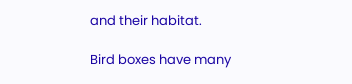and their habitat.

Bird boxes have many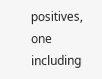positives, one including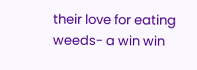their love for eating weeds- a win win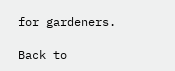for gardeners.

Back to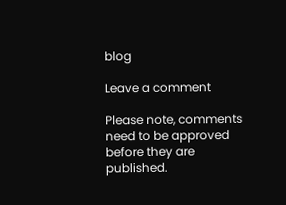blog

Leave a comment

Please note, comments need to be approved before they are published.